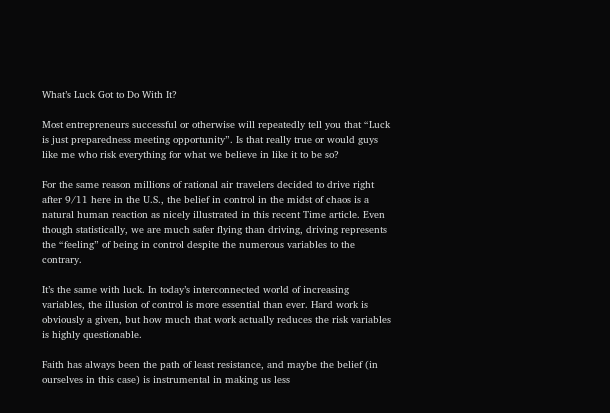What’s Luck Got to Do With It?

Most entrepreneurs successful or otherwise will repeatedly tell you that “Luck is just preparedness meeting opportunity”. Is that really true or would guys like me who risk everything for what we believe in like it to be so?

For the same reason millions of rational air travelers decided to drive right after 9/11 here in the U.S., the belief in control in the midst of chaos is a natural human reaction as nicely illustrated in this recent Time article. Even though statistically, we are much safer flying than driving, driving represents the “feeling” of being in control despite the numerous variables to the contrary.

It’s the same with luck. In today’s interconnected world of increasing variables, the illusion of control is more essential than ever. Hard work is obviously a given, but how much that work actually reduces the risk variables is highly questionable.

Faith has always been the path of least resistance, and maybe the belief (in ourselves in this case) is instrumental in making us less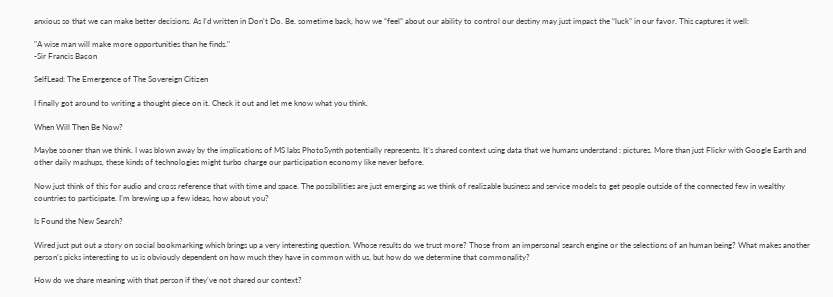anxious so that we can make better decisions. As I’d written in Don't Do. Be. sometime back, how we “feel” about our ability to control our destiny may just impact the “luck” in our favor. This captures it well:

"A wise man will make more opportunities than he finds."
-Sir Francis Bacon

SelfLead: The Emergence of The Sovereign Citizen

I finally got around to writing a thought piece on it. Check it out and let me know what you think.

When Will Then Be Now?

Maybe sooner than we think. I was blown away by the implications of MS labs PhotoSynth potentially represents. It’s shared context using data that we humans understand : pictures. More than just Flickr with Google Earth and other daily mashups, these kinds of technologies might turbo charge our participation economy like never before.

Now just think of this for audio and cross reference that with time and space. The possibilities are just emerging as we think of realizable business and service models to get people outside of the connected few in wealthy countries to participate. I’m brewing up a few ideas, how about you?

Is Found the New Search?

Wired just put out a story on social bookmarking which brings up a very interesting question. Whose results do we trust more? Those from an impersonal search engine or the selections of an human being? What makes another person’s picks interesting to us is obviously dependent on how much they have in common with us, but how do we determine that commonality?

How do we share meaning with that person if they’ve not shared our context?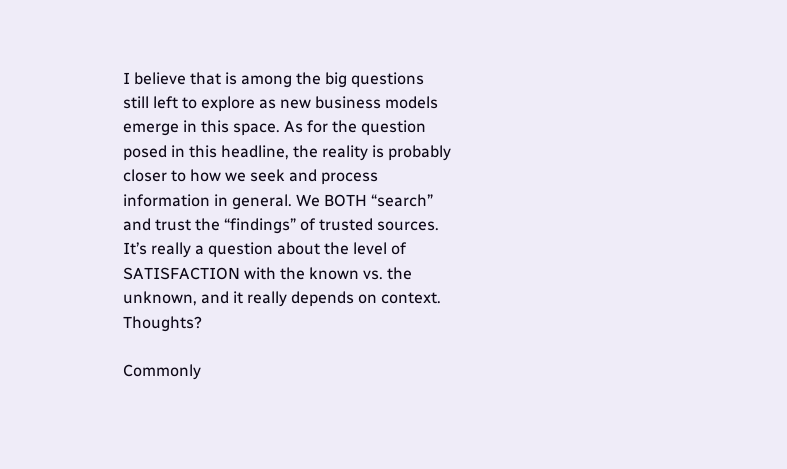I believe that is among the big questions still left to explore as new business models emerge in this space. As for the question posed in this headline, the reality is probably closer to how we seek and process information in general. We BOTH “search” and trust the “findings” of trusted sources. It’s really a question about the level of SATISFACTION with the known vs. the unknown, and it really depends on context. Thoughts?

Commonly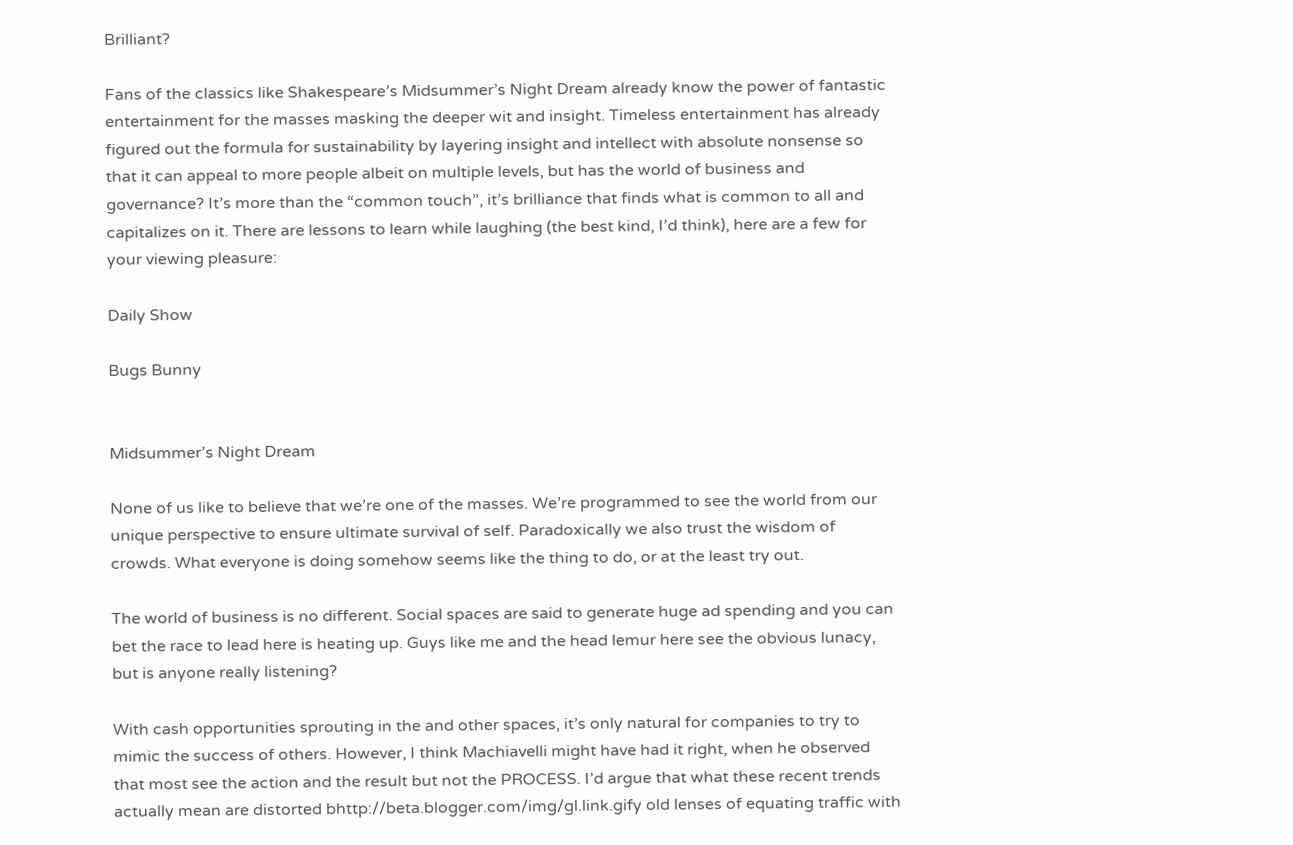Brilliant?

Fans of the classics like Shakespeare’s Midsummer’s Night Dream already know the power of fantastic entertainment for the masses masking the deeper wit and insight. Timeless entertainment has already figured out the formula for sustainability by layering insight and intellect with absolute nonsense so that it can appeal to more people albeit on multiple levels, but has the world of business and governance? It’s more than the “common touch”, it’s brilliance that finds what is common to all and capitalizes on it. There are lessons to learn while laughing (the best kind, I’d think), here are a few for your viewing pleasure:

Daily Show

Bugs Bunny


Midsummer’s Night Dream

None of us like to believe that we’re one of the masses. We’re programmed to see the world from our unique perspective to ensure ultimate survival of self. Paradoxically we also trust the wisdom of crowds. What everyone is doing somehow seems like the thing to do, or at the least try out.

The world of business is no different. Social spaces are said to generate huge ad spending and you can bet the race to lead here is heating up. Guys like me and the head lemur here see the obvious lunacy, but is anyone really listening?

With cash opportunities sprouting in the and other spaces, it’s only natural for companies to try to mimic the success of others. However, I think Machiavelli might have had it right, when he observed that most see the action and the result but not the PROCESS. I’d argue that what these recent trends actually mean are distorted bhttp://beta.blogger.com/img/gl.link.gify old lenses of equating traffic with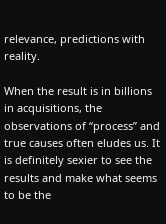relevance, predictions with reality.

When the result is in billions in acquisitions, the observations of “process” and true causes often eludes us. It is definitely sexier to see the results and make what seems to be the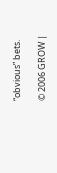“obvious” bets.

© 2006 GROW |